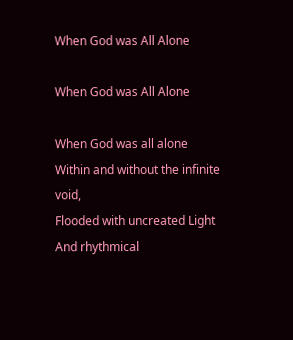When God was All Alone

When God was All Alone

When God was all alone
Within and without the infinite void,
Flooded with uncreated Light
And rhythmical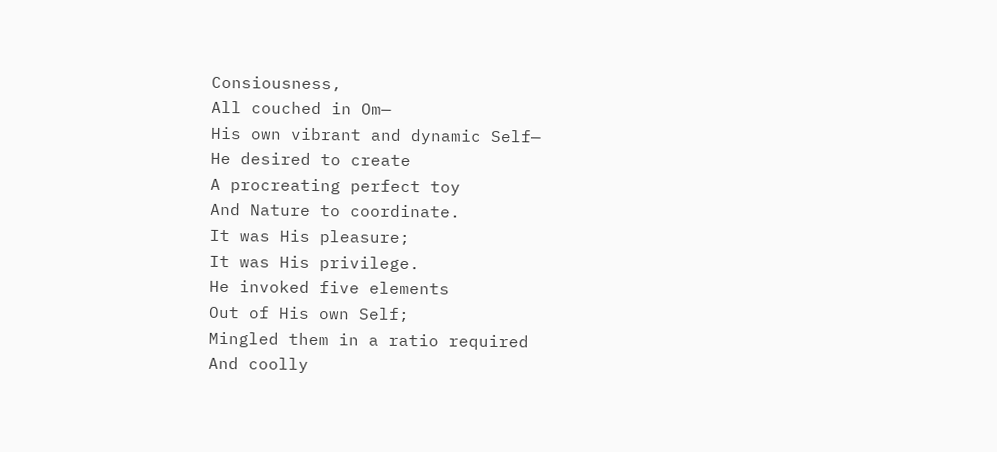Consiousness,
All couched in Om—
His own vibrant and dynamic Self—
He desired to create
A procreating perfect toy
And Nature to coordinate.
It was His pleasure;
It was His privilege.
He invoked five elements
Out of His own Self;
Mingled them in a ratio required
And coolly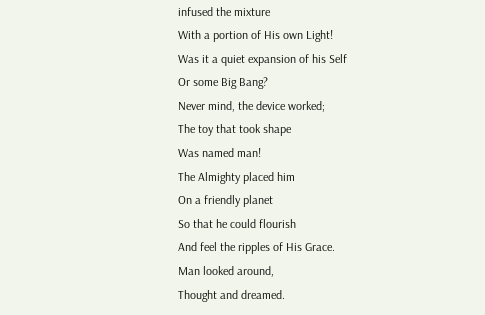infused the mixture
With a portion of His own Light!
Was it a quiet expansion of his Self
Or some Big Bang?
Never mind, the device worked;
The toy that took shape
Was named man!
The Almighty placed him
On a friendly planet
So that he could flourish
And feel the ripples of His Grace.
Man looked around,
Thought and dreamed.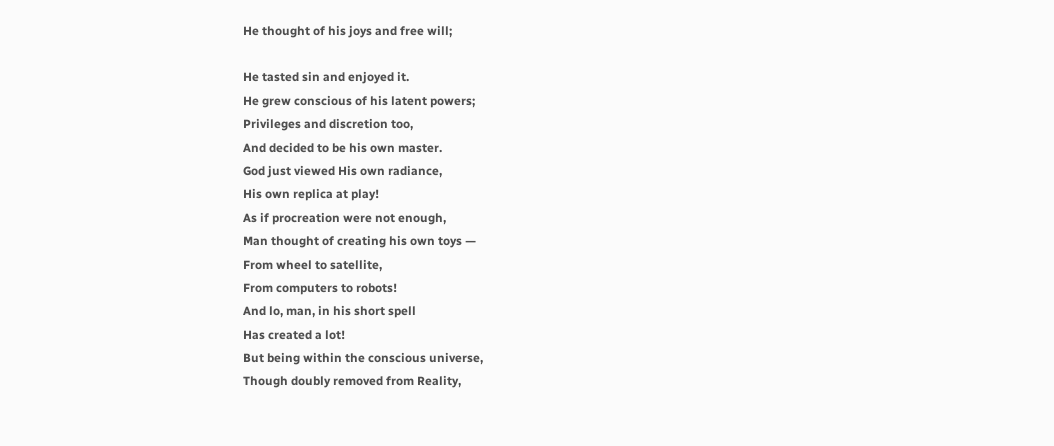He thought of his joys and free will;

He tasted sin and enjoyed it.
He grew conscious of his latent powers;
Privileges and discretion too,
And decided to be his own master.
God just viewed His own radiance,
His own replica at play!
As if procreation were not enough,
Man thought of creating his own toys —
From wheel to satellite,
From computers to robots!
And lo, man, in his short spell
Has created a lot!
But being within the conscious universe,
Though doubly removed from Reality,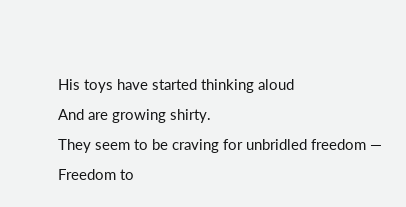His toys have started thinking aloud
And are growing shirty.
They seem to be craving for unbridled freedom —
Freedom to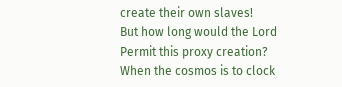create their own slaves!
But how long would the Lord
Permit this proxy creation?
When the cosmos is to clock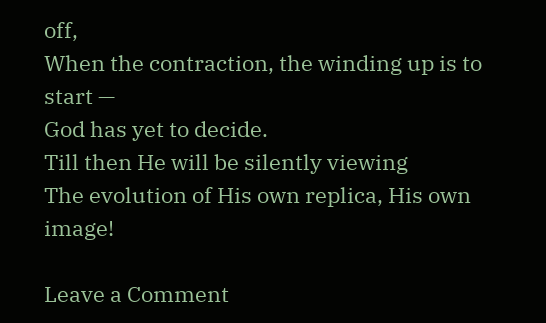off,
When the contraction, the winding up is to start —
God has yet to decide.
Till then He will be silently viewing
The evolution of His own replica, His own image!

Leave a Comment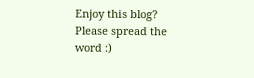Enjoy this blog? Please spread the word :)